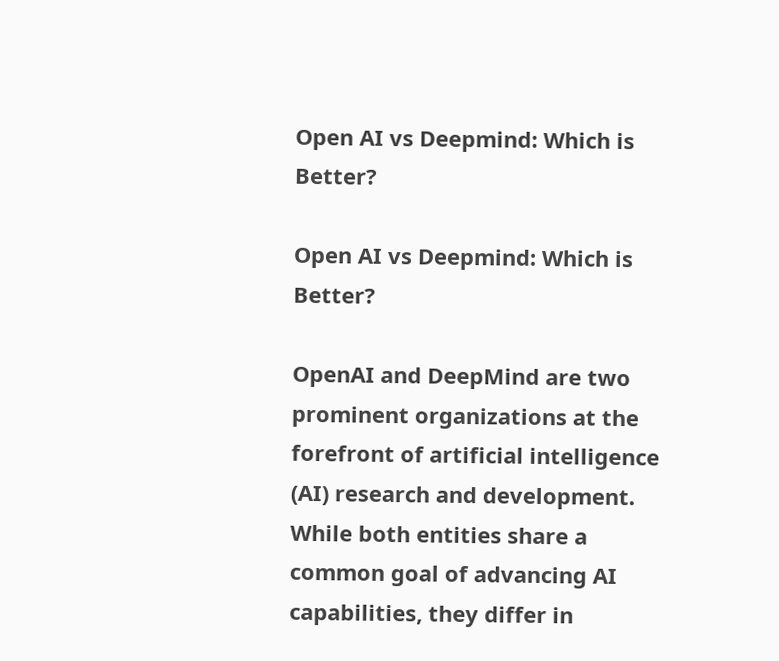Open AI vs Deepmind: Which is Better?

Open AI vs Deepmind: Which is Better?

OpenAI and DeepMind are two prominent organizations at the forefront of artificial intelligence (AI) research and development. While both entities share a common goal of advancing AI capabilities, they differ in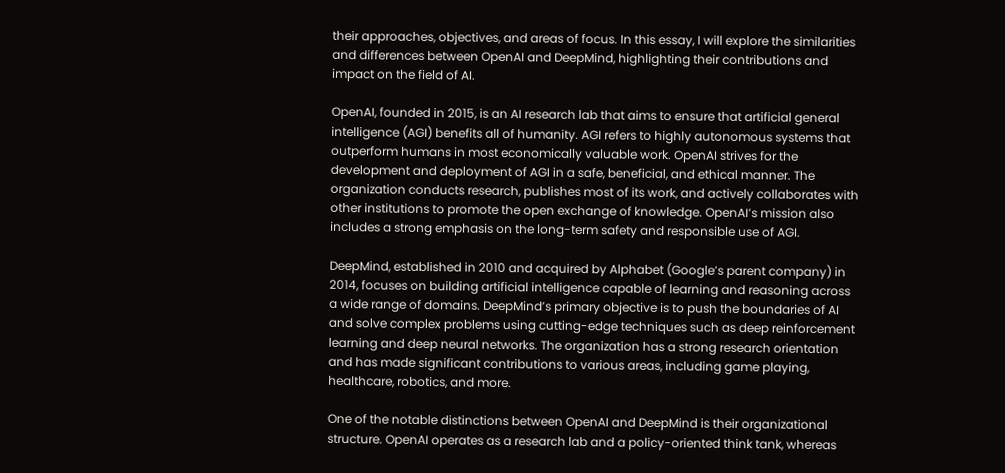their approaches, objectives, and areas of focus. In this essay, I will explore the similarities and differences between OpenAI and DeepMind, highlighting their contributions and impact on the field of AI.

OpenAI, founded in 2015, is an AI research lab that aims to ensure that artificial general intelligence (AGI) benefits all of humanity. AGI refers to highly autonomous systems that outperform humans in most economically valuable work. OpenAI strives for the development and deployment of AGI in a safe, beneficial, and ethical manner. The organization conducts research, publishes most of its work, and actively collaborates with other institutions to promote the open exchange of knowledge. OpenAI’s mission also includes a strong emphasis on the long-term safety and responsible use of AGI.

DeepMind, established in 2010 and acquired by Alphabet (Google’s parent company) in 2014, focuses on building artificial intelligence capable of learning and reasoning across a wide range of domains. DeepMind’s primary objective is to push the boundaries of AI and solve complex problems using cutting-edge techniques such as deep reinforcement learning and deep neural networks. The organization has a strong research orientation and has made significant contributions to various areas, including game playing, healthcare, robotics, and more.

One of the notable distinctions between OpenAI and DeepMind is their organizational structure. OpenAI operates as a research lab and a policy-oriented think tank, whereas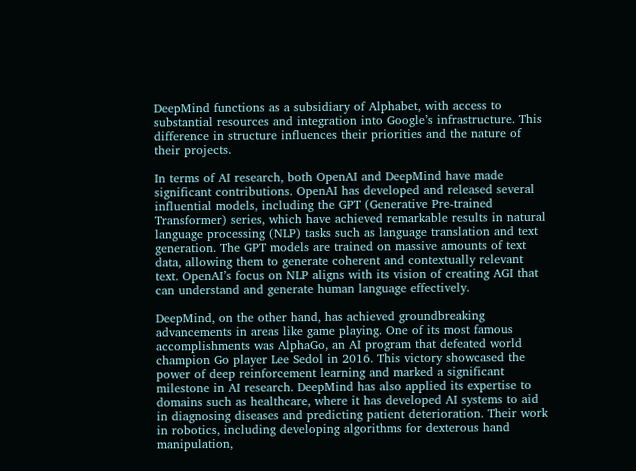DeepMind functions as a subsidiary of Alphabet, with access to substantial resources and integration into Google’s infrastructure. This difference in structure influences their priorities and the nature of their projects.

In terms of AI research, both OpenAI and DeepMind have made significant contributions. OpenAI has developed and released several influential models, including the GPT (Generative Pre-trained Transformer) series, which have achieved remarkable results in natural language processing (NLP) tasks such as language translation and text generation. The GPT models are trained on massive amounts of text data, allowing them to generate coherent and contextually relevant text. OpenAI’s focus on NLP aligns with its vision of creating AGI that can understand and generate human language effectively.

DeepMind, on the other hand, has achieved groundbreaking advancements in areas like game playing. One of its most famous accomplishments was AlphaGo, an AI program that defeated world champion Go player Lee Sedol in 2016. This victory showcased the power of deep reinforcement learning and marked a significant milestone in AI research. DeepMind has also applied its expertise to domains such as healthcare, where it has developed AI systems to aid in diagnosing diseases and predicting patient deterioration. Their work in robotics, including developing algorithms for dexterous hand manipulation,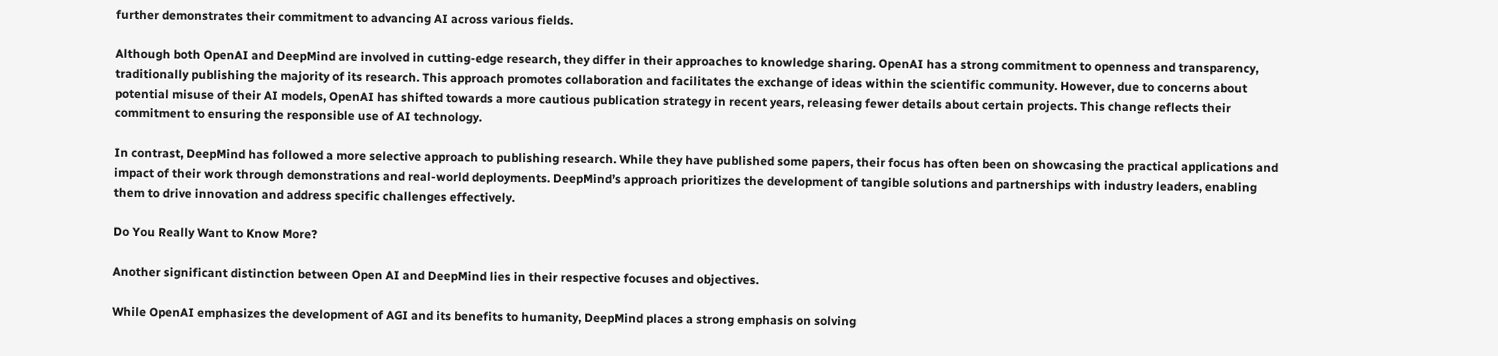further demonstrates their commitment to advancing AI across various fields.

Although both OpenAI and DeepMind are involved in cutting-edge research, they differ in their approaches to knowledge sharing. OpenAI has a strong commitment to openness and transparency, traditionally publishing the majority of its research. This approach promotes collaboration and facilitates the exchange of ideas within the scientific community. However, due to concerns about potential misuse of their AI models, OpenAI has shifted towards a more cautious publication strategy in recent years, releasing fewer details about certain projects. This change reflects their commitment to ensuring the responsible use of AI technology.

In contrast, DeepMind has followed a more selective approach to publishing research. While they have published some papers, their focus has often been on showcasing the practical applications and impact of their work through demonstrations and real-world deployments. DeepMind’s approach prioritizes the development of tangible solutions and partnerships with industry leaders, enabling them to drive innovation and address specific challenges effectively.

Do You Really Want to Know More?

Another significant distinction between Open AI and DeepMind lies in their respective focuses and objectives.

While OpenAI emphasizes the development of AGI and its benefits to humanity, DeepMind places a strong emphasis on solving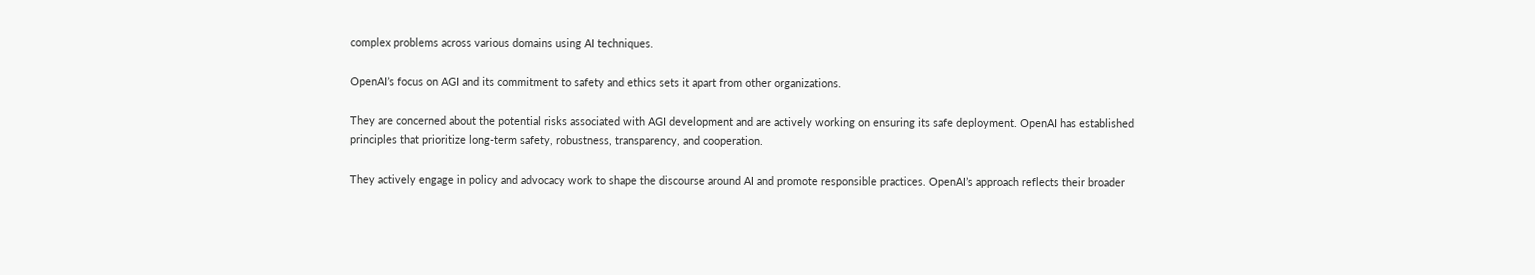complex problems across various domains using AI techniques.

OpenAI’s focus on AGI and its commitment to safety and ethics sets it apart from other organizations.

They are concerned about the potential risks associated with AGI development and are actively working on ensuring its safe deployment. OpenAI has established principles that prioritize long-term safety, robustness, transparency, and cooperation.

They actively engage in policy and advocacy work to shape the discourse around AI and promote responsible practices. OpenAI’s approach reflects their broader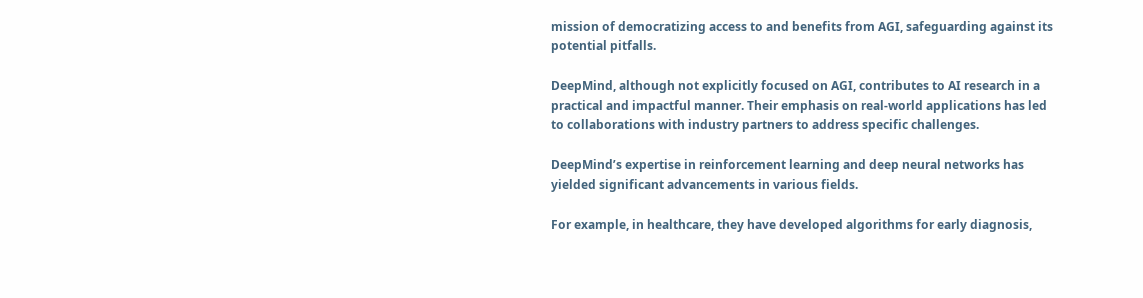mission of democratizing access to and benefits from AGI, safeguarding against its potential pitfalls.

DeepMind, although not explicitly focused on AGI, contributes to AI research in a practical and impactful manner. Their emphasis on real-world applications has led to collaborations with industry partners to address specific challenges.

DeepMind’s expertise in reinforcement learning and deep neural networks has yielded significant advancements in various fields.

For example, in healthcare, they have developed algorithms for early diagnosis,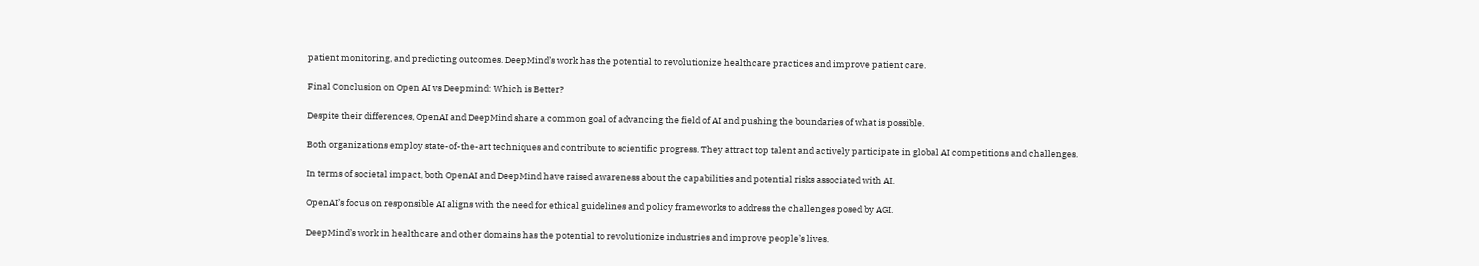patient monitoring, and predicting outcomes. DeepMind’s work has the potential to revolutionize healthcare practices and improve patient care.

Final Conclusion on Open AI vs Deepmind: Which is Better?

Despite their differences, OpenAI and DeepMind share a common goal of advancing the field of AI and pushing the boundaries of what is possible.

Both organizations employ state-of-the-art techniques and contribute to scientific progress. They attract top talent and actively participate in global AI competitions and challenges.

In terms of societal impact, both OpenAI and DeepMind have raised awareness about the capabilities and potential risks associated with AI.

OpenAI’s focus on responsible AI aligns with the need for ethical guidelines and policy frameworks to address the challenges posed by AGI.

DeepMind’s work in healthcare and other domains has the potential to revolutionize industries and improve people’s lives.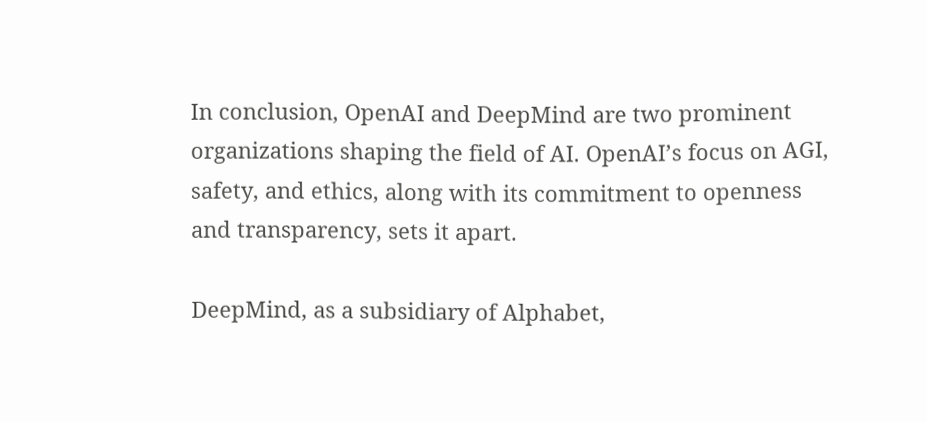In conclusion, OpenAI and DeepMind are two prominent organizations shaping the field of AI. OpenAI’s focus on AGI, safety, and ethics, along with its commitment to openness and transparency, sets it apart.

DeepMind, as a subsidiary of Alphabet,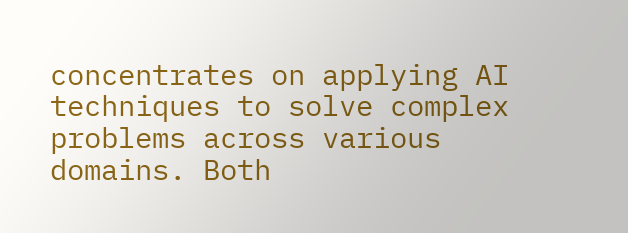concentrates on applying AI techniques to solve complex problems across various domains. Both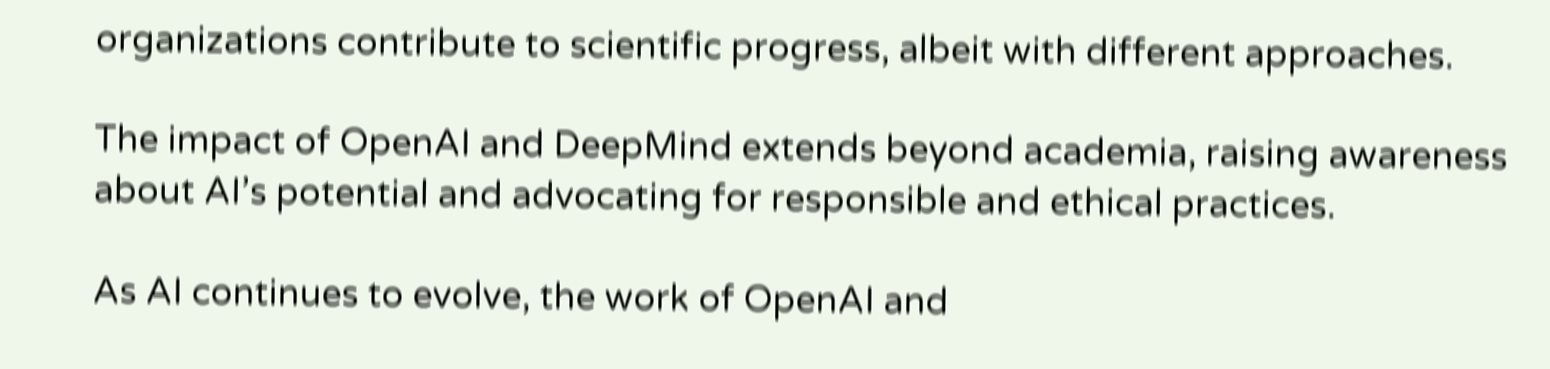organizations contribute to scientific progress, albeit with different approaches.

The impact of OpenAI and DeepMind extends beyond academia, raising awareness about AI’s potential and advocating for responsible and ethical practices.

As AI continues to evolve, the work of OpenAI and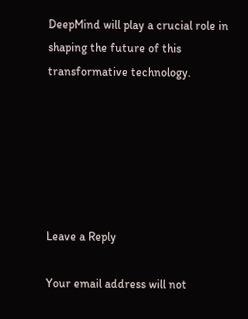DeepMind will play a crucial role in shaping the future of this transformative technology.






Leave a Reply

Your email address will not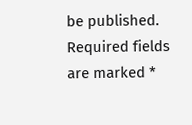be published. Required fields are marked *